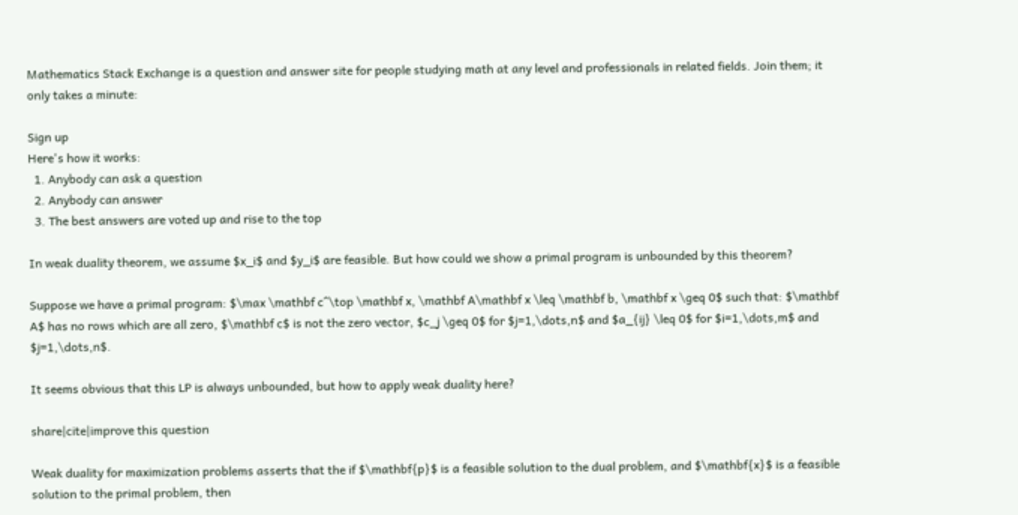Mathematics Stack Exchange is a question and answer site for people studying math at any level and professionals in related fields. Join them; it only takes a minute:

Sign up
Here's how it works:
  1. Anybody can ask a question
  2. Anybody can answer
  3. The best answers are voted up and rise to the top

In weak duality theorem, we assume $x_i$ and $y_i$ are feasible. But how could we show a primal program is unbounded by this theorem?

Suppose we have a primal program: $\max \mathbf c^\top \mathbf x, \mathbf A\mathbf x \leq \mathbf b, \mathbf x \geq 0$ such that: $\mathbf A$ has no rows which are all zero, $\mathbf c$ is not the zero vector, $c_j \geq 0$ for $j=1,\dots,n$ and $a_{ij} \leq 0$ for $i=1,\dots,m$ and $j=1,\dots,n$.

It seems obvious that this LP is always unbounded, but how to apply weak duality here?

share|cite|improve this question

Weak duality for maximization problems asserts that the if $\mathbf{p}$ is a feasible solution to the dual problem, and $\mathbf{x}$ is a feasible solution to the primal problem, then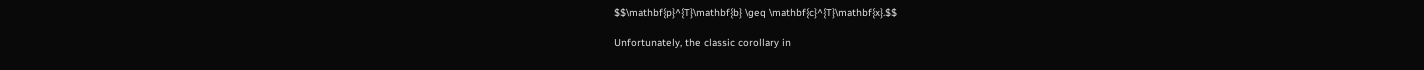$$\mathbf{p}^{T}\mathbf{b} \geq \mathbf{c}^{T}\mathbf{x}.$$

Unfortunately, the classic corollary in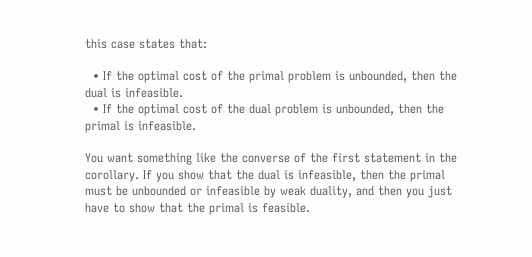this case states that:

  • If the optimal cost of the primal problem is unbounded, then the dual is infeasible.
  • If the optimal cost of the dual problem is unbounded, then the primal is infeasible.

You want something like the converse of the first statement in the corollary. If you show that the dual is infeasible, then the primal must be unbounded or infeasible by weak duality, and then you just have to show that the primal is feasible.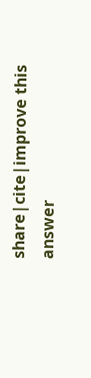share|cite|improve this answer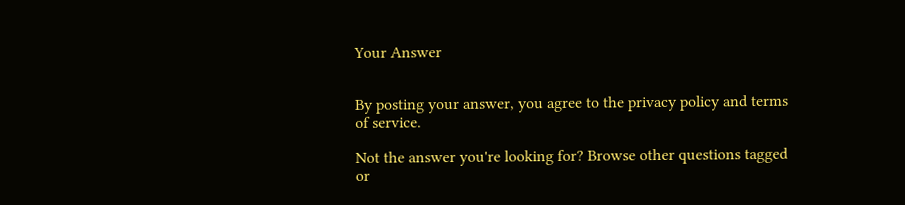Your Answer


By posting your answer, you agree to the privacy policy and terms of service.

Not the answer you're looking for? Browse other questions tagged or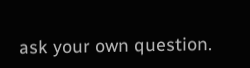ask your own question.